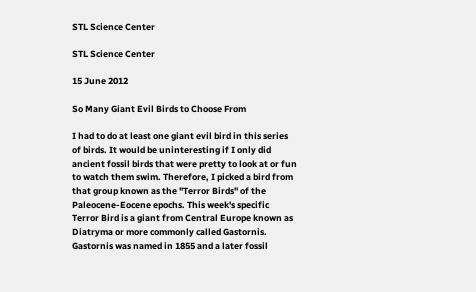STL Science Center

STL Science Center

15 June 2012

So Many Giant Evil Birds to Choose From

I had to do at least one giant evil bird in this series of birds. It would be uninteresting if I only did ancient fossil birds that were pretty to look at or fun to watch them swim. Therefore, I picked a bird from that group known as the "Terror Birds" of the Paleocene-Eocene epochs. This week's specific Terror Bird is a giant from Central Europe known as Diatryma or more commonly called Gastornis. Gastornis was named in 1855 and a later fossil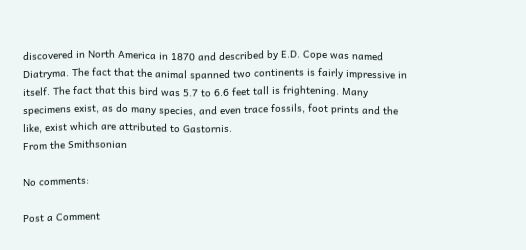discovered in North America in 1870 and described by E.D. Cope was named Diatryma. The fact that the animal spanned two continents is fairly impressive in itself. The fact that this bird was 5.7 to 6.6 feet tall is frightening. Many specimens exist, as do many species, and even trace fossils, foot prints and the like, exist which are attributed to Gastornis.
From the Smithsonian

No comments:

Post a Comment